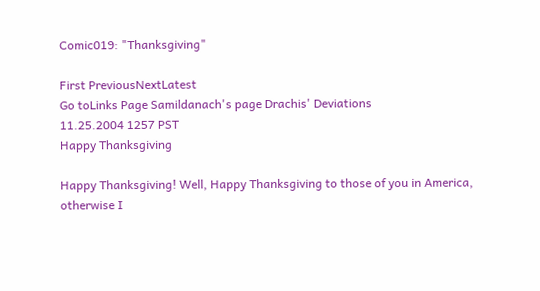Comic019: "Thanksgiving"

First PreviousNextLatest
Go toLinks Page Samildanach's page Drachis' Deviations
11.25.2004 1257 PST
Happy Thanksgiving

Happy Thanksgiving! Well, Happy Thanksgiving to those of you in America, otherwise I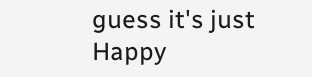guess it's just Happy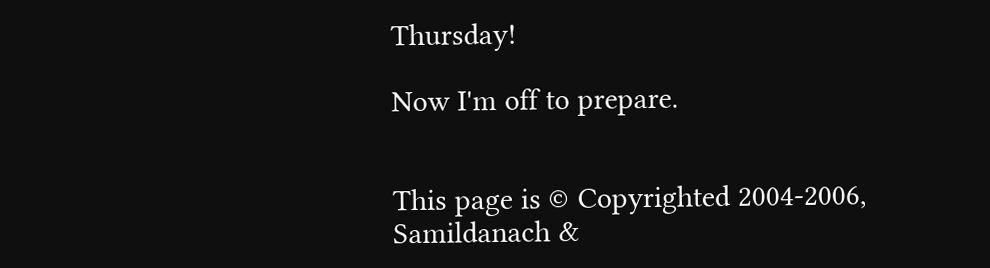Thursday!

Now I'm off to prepare.


This page is © Copyrighted 2004-2006, Samildanach &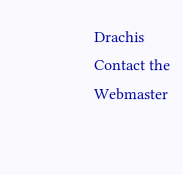Drachis
Contact the Webmaster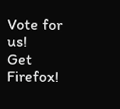Vote for us!
Get Firefox!